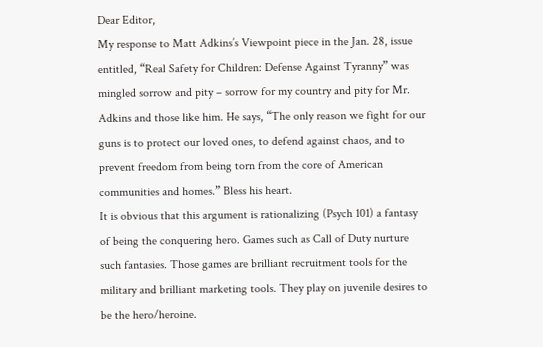Dear Editor,
My response to Matt Adkins’s Viewpoint piece in the Jan. 28, issue entitled, “Real Safety for Children: Defense Against Tyranny” was mingled sorrow and pity – sorrow for my country and pity for Mr. Adkins and those like him. He says, “The only reason we fight for our guns is to protect our loved ones, to defend against chaos, and to prevent freedom from being torn from the core of American communities and homes.” Bless his heart.
It is obvious that this argument is rationalizing (Psych 101) a fantasy of being the conquering hero. Games such as Call of Duty nurture such fantasies. Those games are brilliant recruitment tools for the military and brilliant marketing tools. They play on juvenile desires to be the hero/heroine.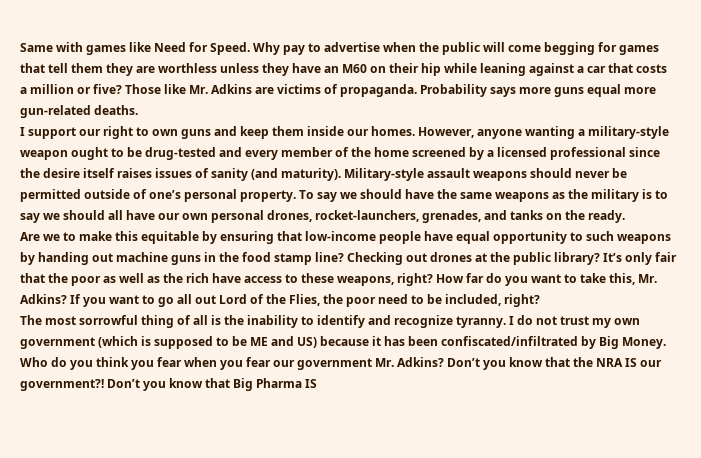Same with games like Need for Speed. Why pay to advertise when the public will come begging for games that tell them they are worthless unless they have an M60 on their hip while leaning against a car that costs a million or five? Those like Mr. Adkins are victims of propaganda. Probability says more guns equal more gun-related deaths.
I support our right to own guns and keep them inside our homes. However, anyone wanting a military-style weapon ought to be drug-tested and every member of the home screened by a licensed professional since the desire itself raises issues of sanity (and maturity). Military-style assault weapons should never be permitted outside of one’s personal property. To say we should have the same weapons as the military is to say we should all have our own personal drones, rocket-launchers, grenades, and tanks on the ready.
Are we to make this equitable by ensuring that low-income people have equal opportunity to such weapons by handing out machine guns in the food stamp line? Checking out drones at the public library? It’s only fair that the poor as well as the rich have access to these weapons, right? How far do you want to take this, Mr. Adkins? If you want to go all out Lord of the Flies, the poor need to be included, right?
The most sorrowful thing of all is the inability to identify and recognize tyranny. I do not trust my own government (which is supposed to be ME and US) because it has been confiscated/infiltrated by Big Money. Who do you think you fear when you fear our government Mr. Adkins? Don’t you know that the NRA IS our government?! Don’t you know that Big Pharma IS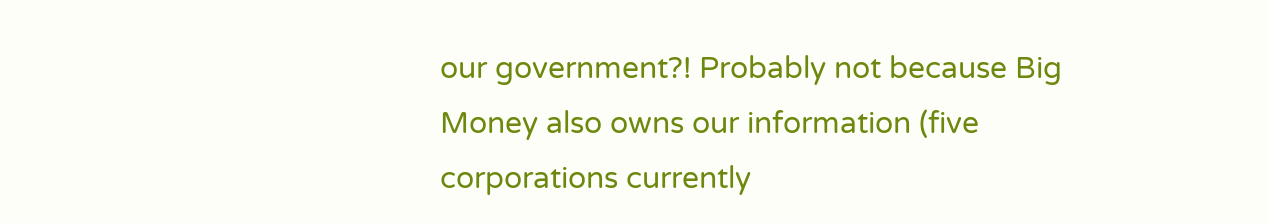our government?! Probably not because Big Money also owns our information (five corporations currently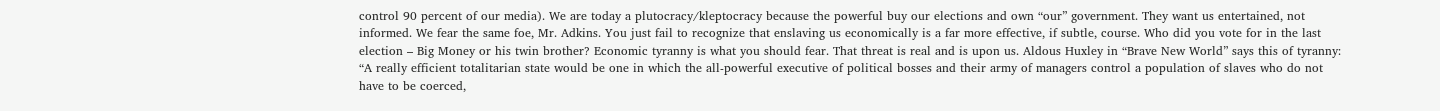control 90 percent of our media). We are today a plutocracy/kleptocracy because the powerful buy our elections and own “our” government. They want us entertained, not informed. We fear the same foe, Mr. Adkins. You just fail to recognize that enslaving us economically is a far more effective, if subtle, course. Who did you vote for in the last election – Big Money or his twin brother? Economic tyranny is what you should fear. That threat is real and is upon us. Aldous Huxley in “Brave New World” says this of tyranny:
“A really efficient totalitarian state would be one in which the all-powerful executive of political bosses and their army of managers control a population of slaves who do not have to be coerced,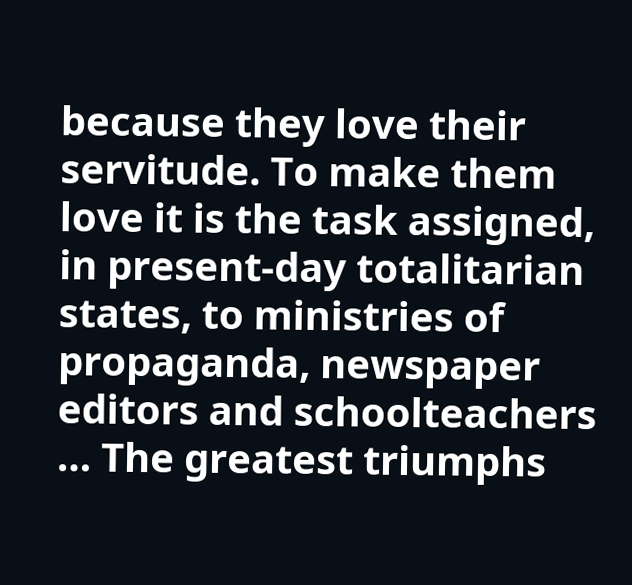because they love their servitude. To make them love it is the task assigned, in present-day totalitarian states, to ministries of propaganda, newspaper editors and schoolteachers … The greatest triumphs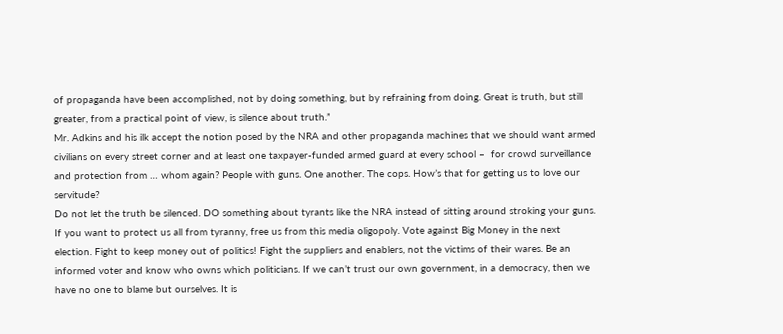of propaganda have been accomplished, not by doing something, but by refraining from doing. Great is truth, but still greater, from a practical point of view, is silence about truth.”
Mr. Adkins and his ilk accept the notion posed by the NRA and other propaganda machines that we should want armed civilians on every street corner and at least one taxpayer-funded armed guard at every school –  for crowd surveillance and protection from … whom again? People with guns. One another. The cops. How’s that for getting us to love our servitude?
Do not let the truth be silenced. DO something about tyrants like the NRA instead of sitting around stroking your guns. If you want to protect us all from tyranny, free us from this media oligopoly. Vote against Big Money in the next election. Fight to keep money out of politics! Fight the suppliers and enablers, not the victims of their wares. Be an informed voter and know who owns which politicians. If we can’t trust our own government, in a democracy, then we have no one to blame but ourselves. It is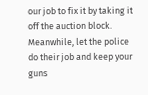our job to fix it by taking it off the auction block. Meanwhile, let the police do their job and keep your guns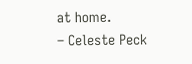at home.
– Celeste Peck